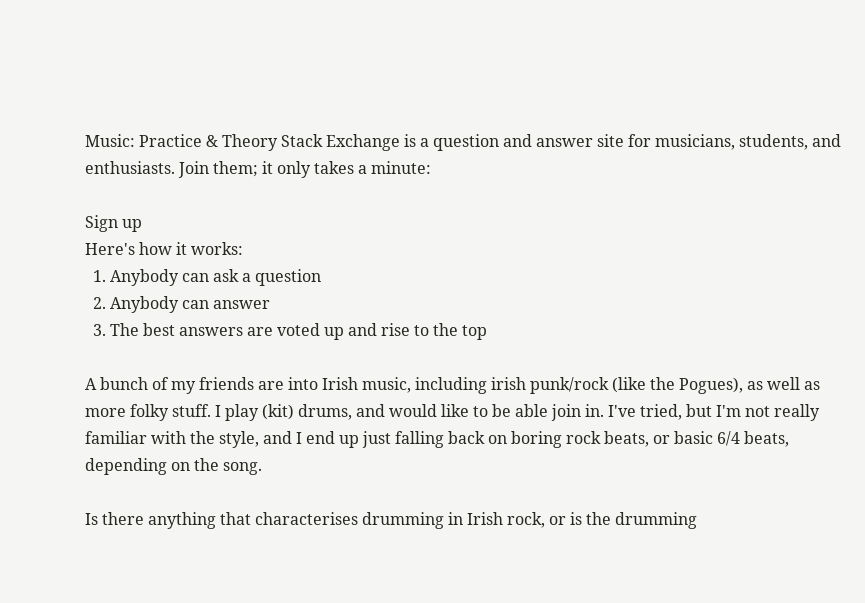Music: Practice & Theory Stack Exchange is a question and answer site for musicians, students, and enthusiasts. Join them; it only takes a minute:

Sign up
Here's how it works:
  1. Anybody can ask a question
  2. Anybody can answer
  3. The best answers are voted up and rise to the top

A bunch of my friends are into Irish music, including irish punk/rock (like the Pogues), as well as more folky stuff. I play (kit) drums, and would like to be able join in. I've tried, but I'm not really familiar with the style, and I end up just falling back on boring rock beats, or basic 6/4 beats, depending on the song.

Is there anything that characterises drumming in Irish rock, or is the drumming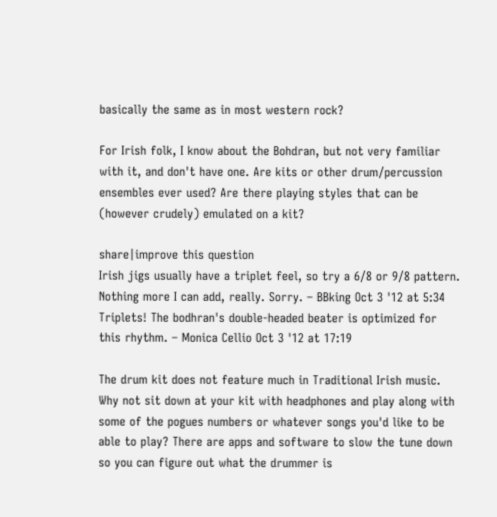basically the same as in most western rock?

For Irish folk, I know about the Bohdran, but not very familiar with it, and don't have one. Are kits or other drum/percussion ensembles ever used? Are there playing styles that can be (however crudely) emulated on a kit?

share|improve this question
Irish jigs usually have a triplet feel, so try a 6/8 or 9/8 pattern. Nothing more I can add, really. Sorry. – BBking Oct 3 '12 at 5:34
Triplets! The bodhran's double-headed beater is optimized for this rhythm. – Monica Cellio Oct 3 '12 at 17:19

The drum kit does not feature much in Traditional Irish music. Why not sit down at your kit with headphones and play along with some of the pogues numbers or whatever songs you'd like to be able to play? There are apps and software to slow the tune down so you can figure out what the drummer is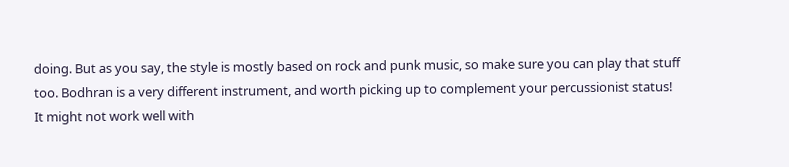doing. But as you say, the style is mostly based on rock and punk music, so make sure you can play that stuff too. Bodhran is a very different instrument, and worth picking up to complement your percussionist status! It might not work well with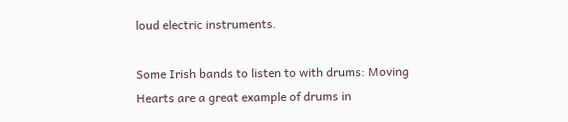loud electric instruments.

Some Irish bands to listen to with drums: Moving Hearts are a great example of drums in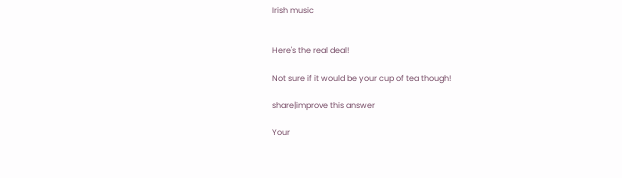Irish music


Here's the real deal!

Not sure if it would be your cup of tea though!

share|improve this answer

Your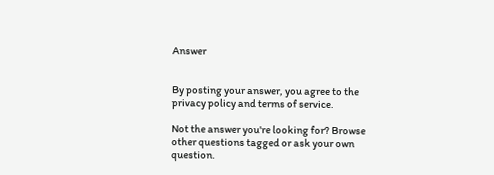Answer


By posting your answer, you agree to the privacy policy and terms of service.

Not the answer you're looking for? Browse other questions tagged or ask your own question.